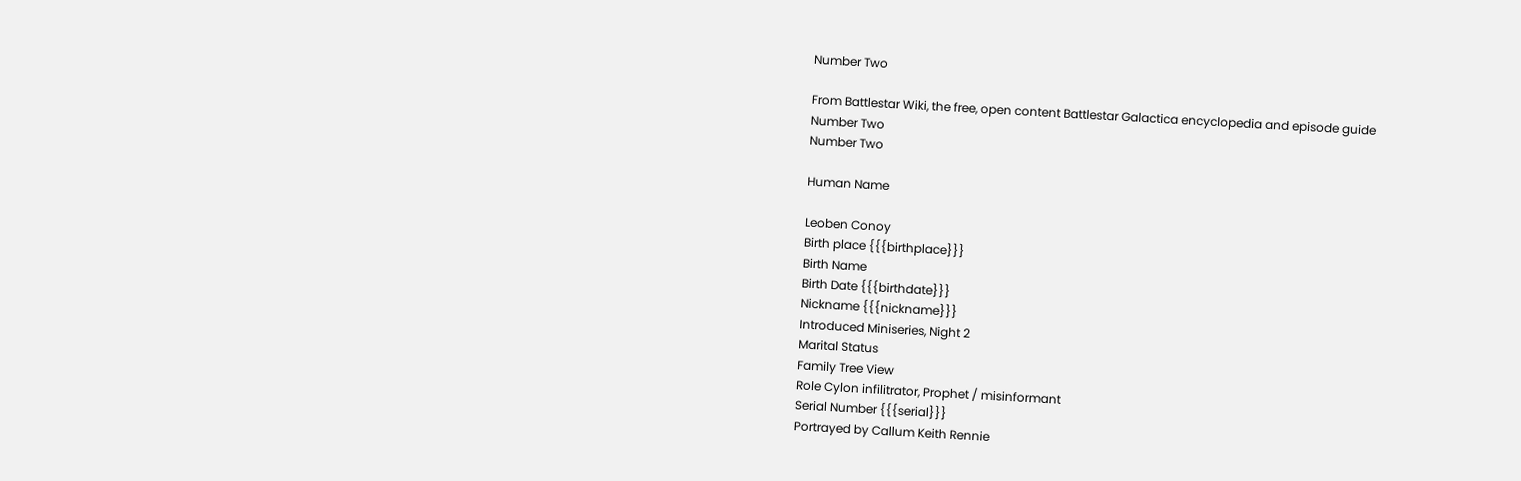Number Two

From Battlestar Wiki, the free, open content Battlestar Galactica encyclopedia and episode guide
Number Two
Number Two

Human Name

Leoben Conoy
Birth place {{{birthplace}}}
Birth Name
Birth Date {{{birthdate}}}
Nickname {{{nickname}}}
Introduced Miniseries, Night 2
Marital Status
Family Tree View
Role Cylon infilitrator, Prophet / misinformant
Serial Number {{{serial}}}
Portrayed by Callum Keith Rennie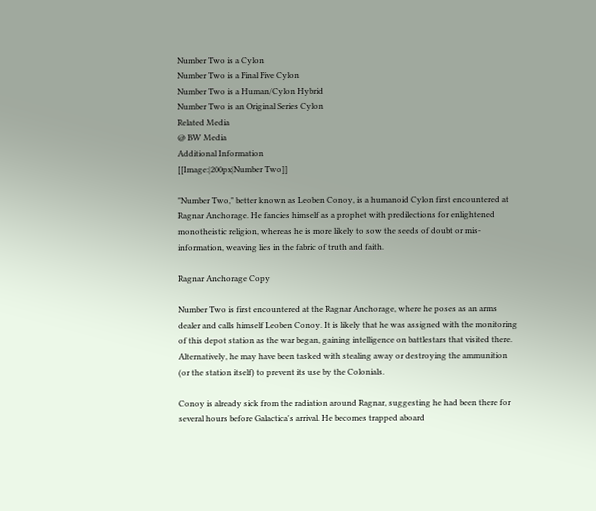Number Two is a Cylon
Number Two is a Final Five Cylon
Number Two is a Human/Cylon Hybrid
Number Two is an Original Series Cylon
Related Media
@ BW Media
Additional Information
[[Image:|200px|Number Two]]

"Number Two," better known as Leoben Conoy, is a humanoid Cylon first encountered at Ragnar Anchorage. He fancies himself as a prophet with predilections for enlightened monotheistic religion, whereas he is more likely to sow the seeds of doubt or mis-information, weaving lies in the fabric of truth and faith.

Ragnar Anchorage Copy

Number Two is first encountered at the Ragnar Anchorage, where he poses as an arms dealer and calls himself Leoben Conoy. It is likely that he was assigned with the monitoring of this depot station as the war began, gaining intelligence on battlestars that visited there. Alternatively, he may have been tasked with stealing away or destroying the ammunition (or the station itself) to prevent its use by the Colonials.

Conoy is already sick from the radiation around Ragnar, suggesting he had been there for several hours before Galactica's arrival. He becomes trapped aboard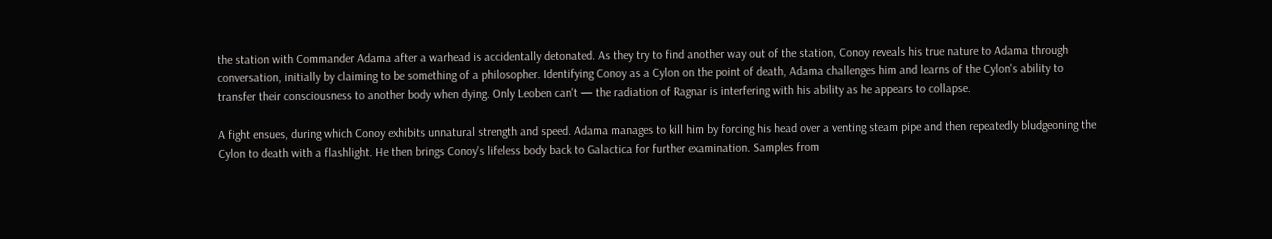the station with Commander Adama after a warhead is accidentally detonated. As they try to find another way out of the station, Conoy reveals his true nature to Adama through conversation, initially by claiming to be something of a philosopher. Identifying Conoy as a Cylon on the point of death, Adama challenges him and learns of the Cylon's ability to transfer their consciousness to another body when dying. Only Leoben can't — the radiation of Ragnar is interfering with his ability as he appears to collapse.

A fight ensues, during which Conoy exhibits unnatural strength and speed. Adama manages to kill him by forcing his head over a venting steam pipe and then repeatedly bludgeoning the Cylon to death with a flashlight. He then brings Conoy's lifeless body back to Galactica for further examination. Samples from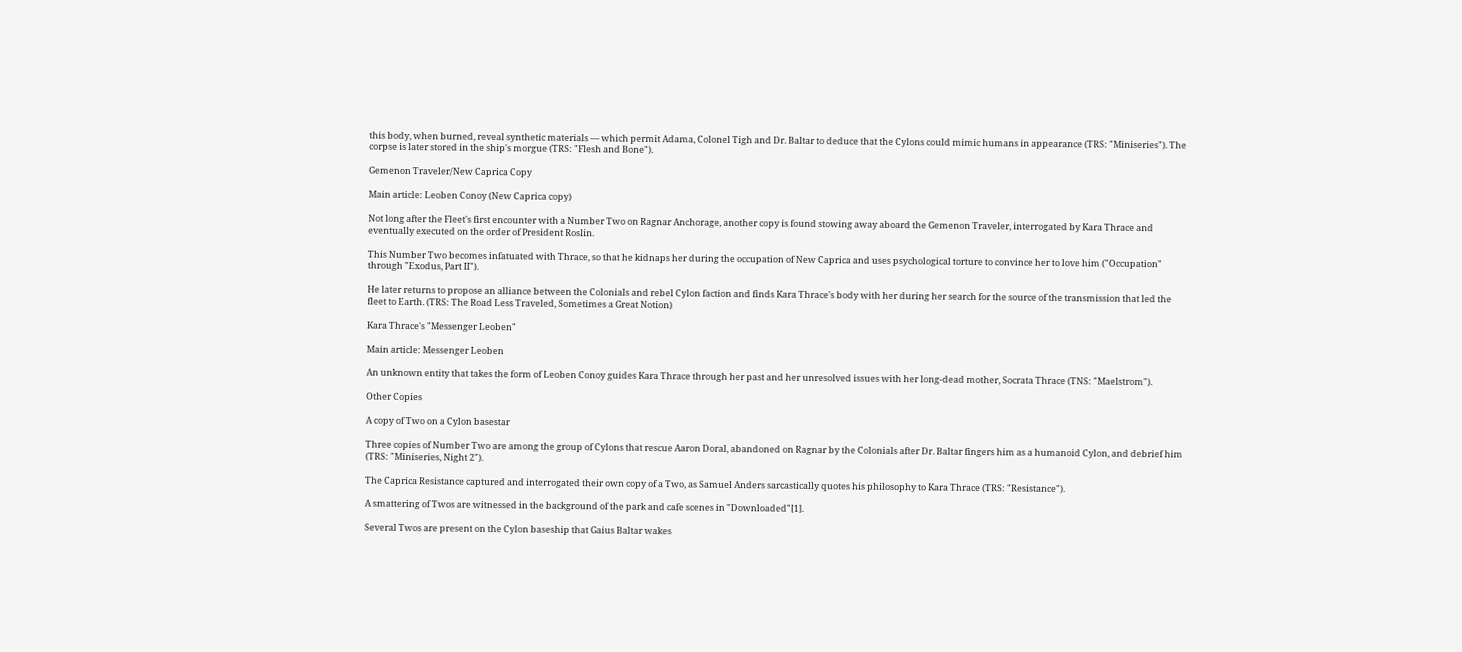this body, when burned, reveal synthetic materials — which permit Adama, Colonel Tigh and Dr. Baltar to deduce that the Cylons could mimic humans in appearance (TRS: "Miniseries"). The corpse is later stored in the ship's morgue (TRS: "Flesh and Bone").

Gemenon Traveler/New Caprica Copy

Main article: Leoben Conoy (New Caprica copy)

Not long after the Fleet's first encounter with a Number Two on Ragnar Anchorage, another copy is found stowing away aboard the Gemenon Traveler, interrogated by Kara Thrace and eventually executed on the order of President Roslin.

This Number Two becomes infatuated with Thrace, so that he kidnaps her during the occupation of New Caprica and uses psychological torture to convince her to love him ("Occupation" through "Exodus, Part II").

He later returns to propose an alliance between the Colonials and rebel Cylon faction and finds Kara Thrace's body with her during her search for the source of the transmission that led the fleet to Earth. (TRS: The Road Less Traveled, Sometimes a Great Notion)

Kara Thrace's "Messenger Leoben"

Main article: Messenger Leoben

An unknown entity that takes the form of Leoben Conoy guides Kara Thrace through her past and her unresolved issues with her long-dead mother, Socrata Thrace (TNS: "Maelstrom").

Other Copies

A copy of Two on a Cylon basestar

Three copies of Number Two are among the group of Cylons that rescue Aaron Doral, abandoned on Ragnar by the Colonials after Dr. Baltar fingers him as a humanoid Cylon, and debrief him (TRS: "Miniseries, Night 2").

The Caprica Resistance captured and interrogated their own copy of a Two, as Samuel Anders sarcastically quotes his philosophy to Kara Thrace (TRS: "Resistance").

A smattering of Twos are witnessed in the background of the park and cafe scenes in "Downloaded"[1].

Several Twos are present on the Cylon baseship that Gaius Baltar wakes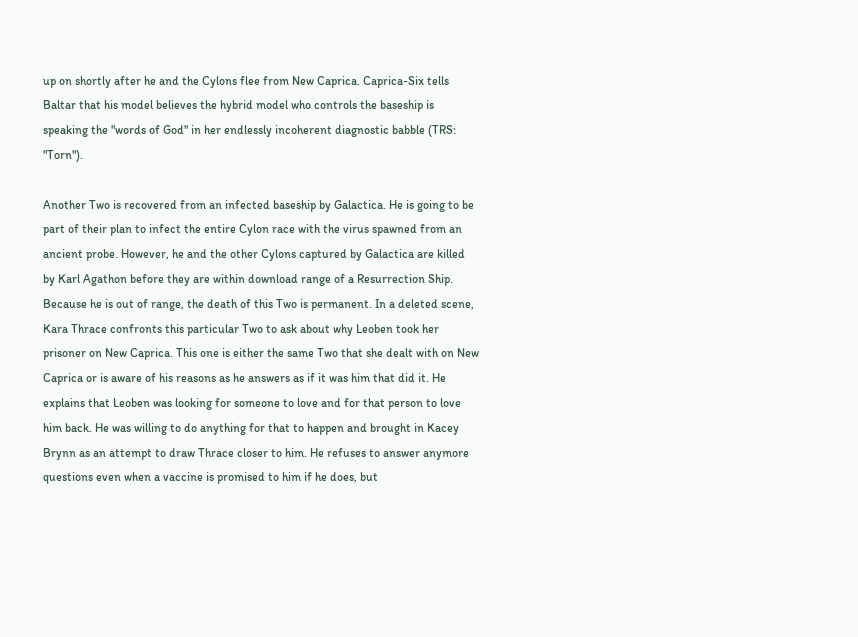up on shortly after he and the Cylons flee from New Caprica. Caprica-Six tells Baltar that his model believes the hybrid model who controls the baseship is speaking the "words of God" in her endlessly incoherent diagnostic babble (TRS: "Torn").

Another Two is recovered from an infected baseship by Galactica. He is going to be part of their plan to infect the entire Cylon race with the virus spawned from an ancient probe. However, he and the other Cylons captured by Galactica are killed by Karl Agathon before they are within download range of a Resurrection Ship. Because he is out of range, the death of this Two is permanent. In a deleted scene, Kara Thrace confronts this particular Two to ask about why Leoben took her prisoner on New Caprica. This one is either the same Two that she dealt with on New Caprica or is aware of his reasons as he answers as if it was him that did it. He explains that Leoben was looking for someone to love and for that person to love him back. He was willing to do anything for that to happen and brought in Kacey Brynn as an attempt to draw Thrace closer to him. He refuses to answer anymore questions even when a vaccine is promised to him if he does, but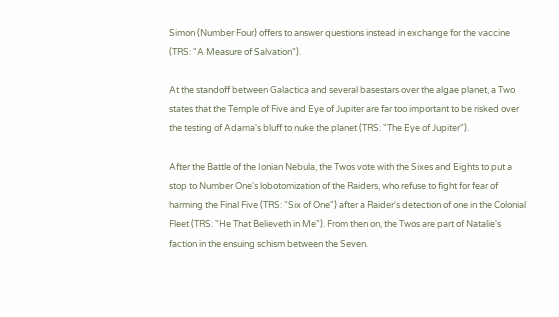Simon (Number Four) offers to answer questions instead in exchange for the vaccine (TRS: "A Measure of Salvation").

At the standoff between Galactica and several basestars over the algae planet, a Two states that the Temple of Five and Eye of Jupiter are far too important to be risked over the testing of Adama's bluff to nuke the planet (TRS: "The Eye of Jupiter").

After the Battle of the Ionian Nebula, the Twos vote with the Sixes and Eights to put a stop to Number One's lobotomization of the Raiders, who refuse to fight for fear of harming the Final Five (TRS: "Six of One") after a Raider's detection of one in the Colonial Fleet (TRS: "He That Believeth in Me"). From then on, the Twos are part of Natalie's faction in the ensuing schism between the Seven.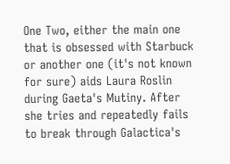One Two, either the main one that is obsessed with Starbuck or another one (it's not known for sure) aids Laura Roslin during Gaeta's Mutiny. After she tries and repeatedly fails to break through Galactica's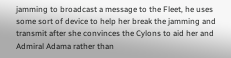jamming to broadcast a message to the Fleet, he uses some sort of device to help her break the jamming and transmit after she convinces the Cylons to aid her and Admiral Adama rather than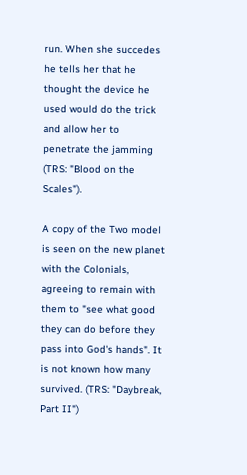run. When she succedes he tells her that he thought the device he used would do the trick and allow her to penetrate the jamming (TRS: "Blood on the Scales").

A copy of the Two model is seen on the new planet with the Colonials, agreeing to remain with them to "see what good they can do before they pass into God's hands". It is not known how many survived. (TRS: "Daybreak, Part II")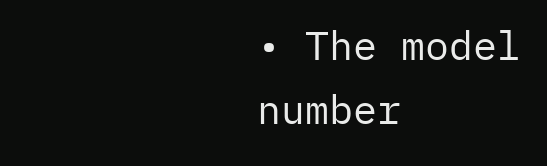• The model number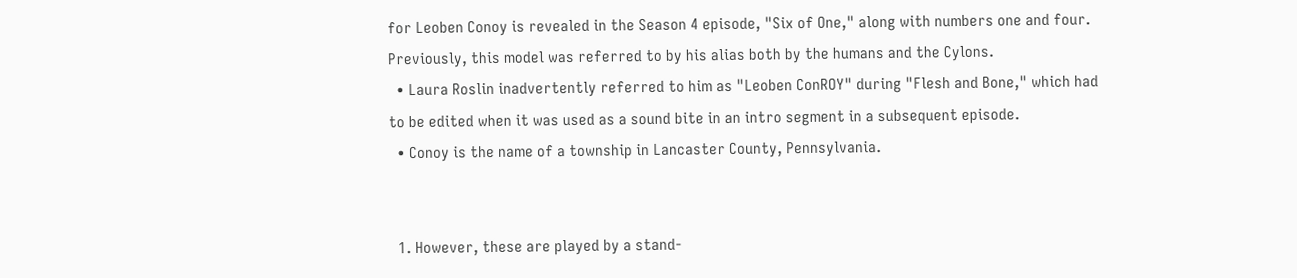for Leoben Conoy is revealed in the Season 4 episode, "Six of One," along with numbers one and four. Previously, this model was referred to by his alias both by the humans and the Cylons.
  • Laura Roslin inadvertently referred to him as "Leoben ConROY" during "Flesh and Bone," which had to be edited when it was used as a sound bite in an intro segment in a subsequent episode.
  • Conoy is the name of a township in Lancaster County, Pennsylvania.


  1. However, these are played by a stand-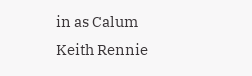in as Calum Keith Rennie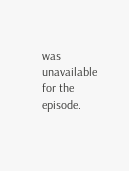was unavailable for the episode.